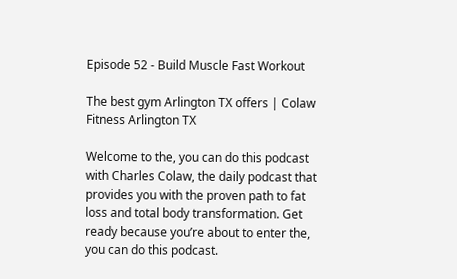Episode 52 - Build Muscle Fast Workout

The best gym Arlington TX offers | Colaw Fitness Arlington TX

Welcome to the, you can do this podcast with Charles Colaw, the daily podcast that provides you with the proven path to fat loss and total body transformation. Get ready because you’re about to enter the, you can do this podcast.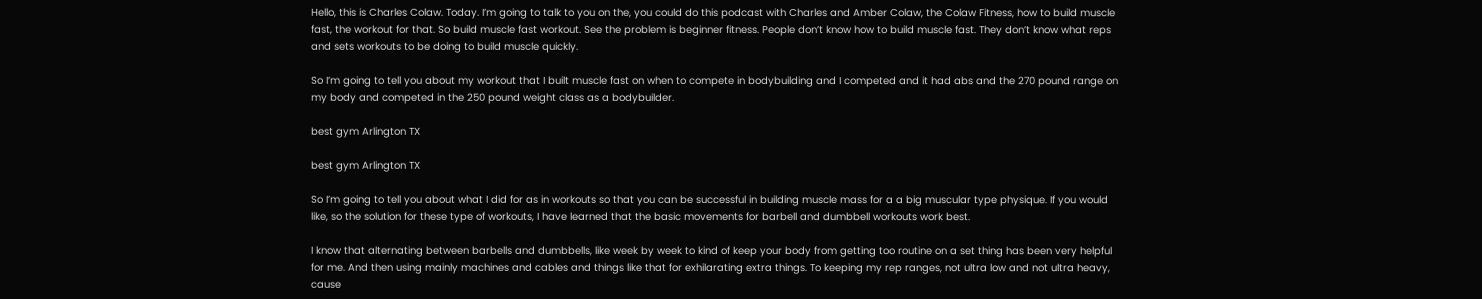Hello, this is Charles Colaw. Today. I’m going to talk to you on the, you could do this podcast with Charles and Amber Colaw, the Colaw Fitness, how to build muscle fast, the workout for that. So build muscle fast workout. See the problem is beginner fitness. People don’t know how to build muscle fast. They don’t know what reps and sets workouts to be doing to build muscle quickly.

So I’m going to tell you about my workout that I built muscle fast on when to compete in bodybuilding and I competed and it had abs and the 270 pound range on my body and competed in the 250 pound weight class as a bodybuilder.

best gym Arlington TX

best gym Arlington TX

So I’m going to tell you about what I did for as in workouts so that you can be successful in building muscle mass for a a big muscular type physique. If you would like, so the solution for these type of workouts, I have learned that the basic movements for barbell and dumbbell workouts work best.

I know that alternating between barbells and dumbbells, like week by week to kind of keep your body from getting too routine on a set thing has been very helpful for me. And then using mainly machines and cables and things like that for exhilarating extra things. To keeping my rep ranges, not ultra low and not ultra heavy, cause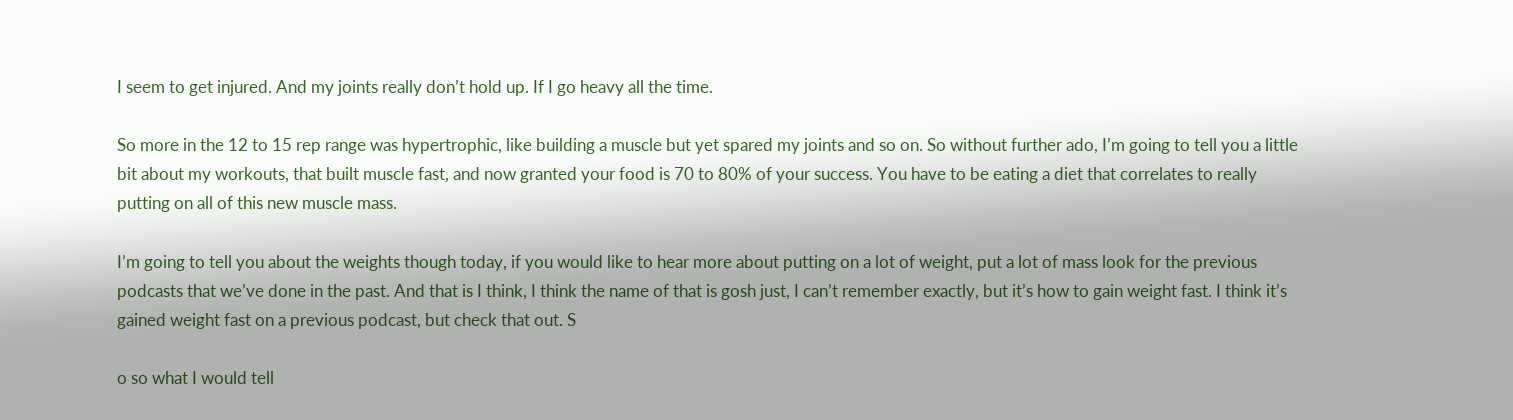I seem to get injured. And my joints really don’t hold up. If I go heavy all the time.

So more in the 12 to 15 rep range was hypertrophic, like building a muscle but yet spared my joints and so on. So without further ado, I’m going to tell you a little bit about my workouts, that built muscle fast, and now granted your food is 70 to 80% of your success. You have to be eating a diet that correlates to really putting on all of this new muscle mass.

I’m going to tell you about the weights though today, if you would like to hear more about putting on a lot of weight, put a lot of mass look for the previous podcasts that we’ve done in the past. And that is I think, I think the name of that is gosh just, I can’t remember exactly, but it’s how to gain weight fast. I think it’s gained weight fast on a previous podcast, but check that out. S

o so what I would tell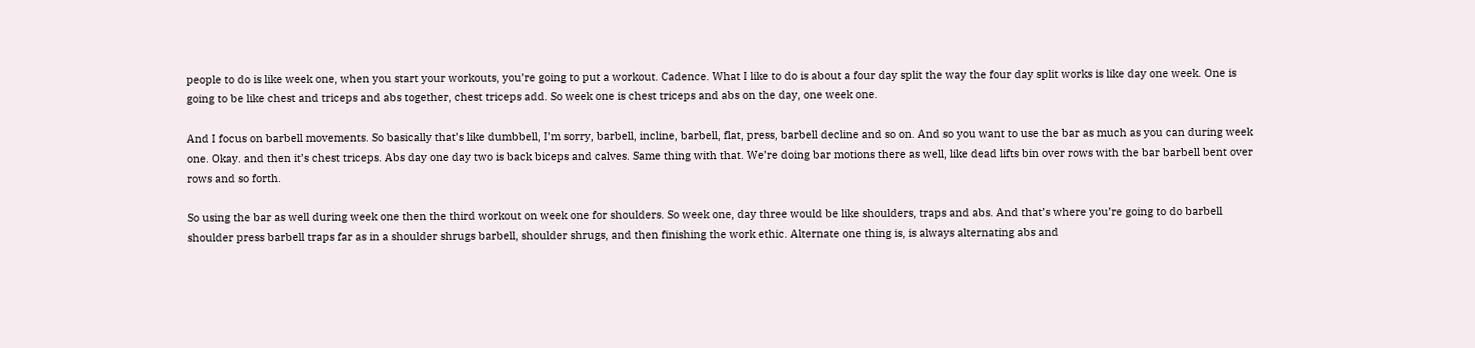people to do is like week one, when you start your workouts, you’re going to put a workout. Cadence. What I like to do is about a four day split the way the four day split works is like day one week. One is going to be like chest and triceps and abs together, chest triceps add. So week one is chest triceps and abs on the day, one week one.

And I focus on barbell movements. So basically that’s like dumbbell, I’m sorry, barbell, incline, barbell, flat, press, barbell decline and so on. And so you want to use the bar as much as you can during week one. Okay. and then it’s chest triceps. Abs day one day two is back biceps and calves. Same thing with that. We’re doing bar motions there as well, like dead lifts bin over rows with the bar barbell bent over rows and so forth.

So using the bar as well during week one then the third workout on week one for shoulders. So week one, day three would be like shoulders, traps and abs. And that’s where you’re going to do barbell shoulder press barbell traps far as in a shoulder shrugs barbell, shoulder shrugs, and then finishing the work ethic. Alternate one thing is, is always alternating abs and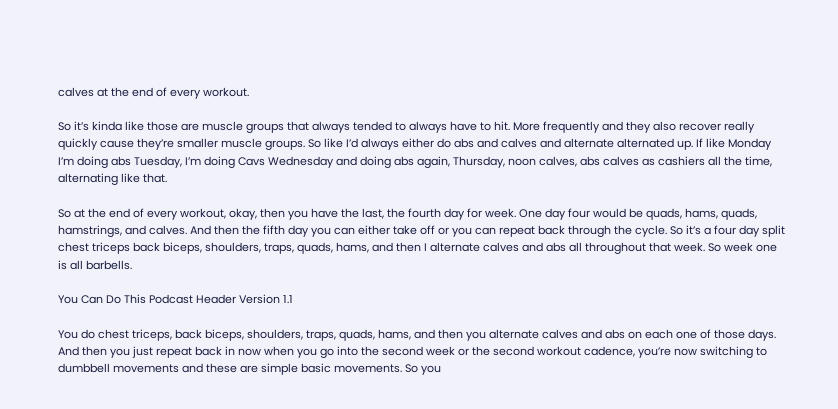calves at the end of every workout.

So it’s kinda like those are muscle groups that always tended to always have to hit. More frequently and they also recover really quickly cause they’re smaller muscle groups. So like I’d always either do abs and calves and alternate alternated up. If like Monday I’m doing abs Tuesday, I’m doing Cavs Wednesday and doing abs again, Thursday, noon calves, abs calves as cashiers all the time, alternating like that.

So at the end of every workout, okay, then you have the last, the fourth day for week. One day four would be quads, hams, quads, hamstrings, and calves. And then the fifth day you can either take off or you can repeat back through the cycle. So it’s a four day split chest triceps back biceps, shoulders, traps, quads, hams, and then I alternate calves and abs all throughout that week. So week one is all barbells.

You Can Do This Podcast Header Version 1.1

You do chest triceps, back biceps, shoulders, traps, quads, hams, and then you alternate calves and abs on each one of those days. And then you just repeat back in now when you go into the second week or the second workout cadence, you’re now switching to dumbbell movements and these are simple basic movements. So you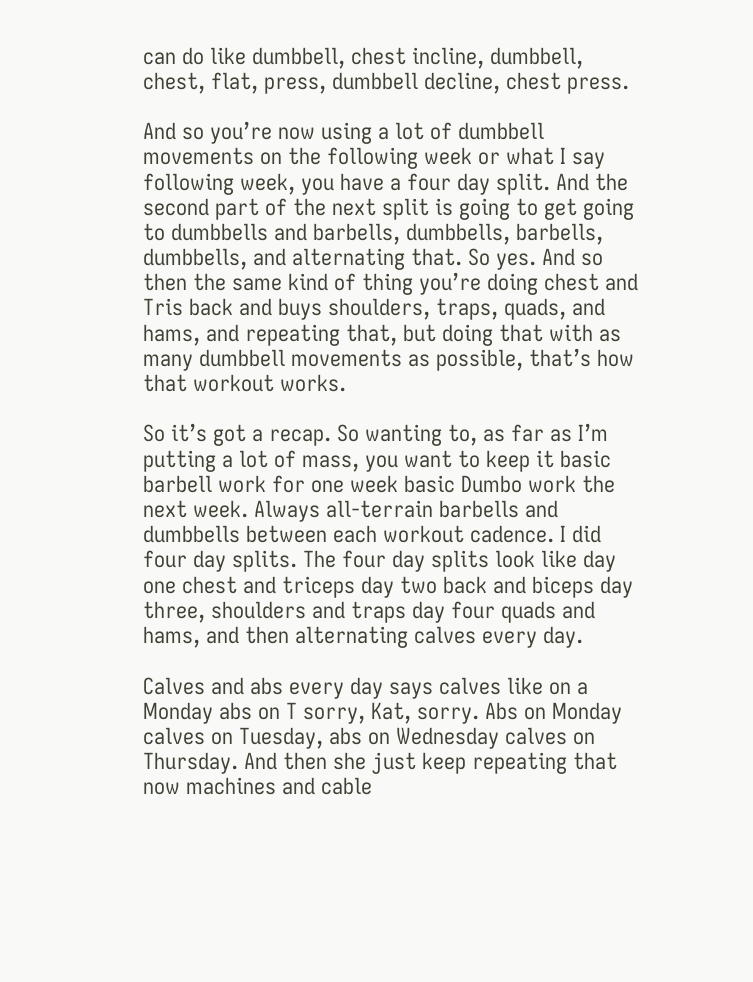can do like dumbbell, chest incline, dumbbell, chest, flat, press, dumbbell decline, chest press.

And so you’re now using a lot of dumbbell movements on the following week or what I say following week, you have a four day split. And the second part of the next split is going to get going to dumbbells and barbells, dumbbells, barbells, dumbbells, and alternating that. So yes. And so then the same kind of thing you’re doing chest and Tris back and buys shoulders, traps, quads, and hams, and repeating that, but doing that with as many dumbbell movements as possible, that’s how that workout works.

So it’s got a recap. So wanting to, as far as I’m putting a lot of mass, you want to keep it basic barbell work for one week basic Dumbo work the next week. Always all-terrain barbells and dumbbells between each workout cadence. I did four day splits. The four day splits look like day one chest and triceps day two back and biceps day three, shoulders and traps day four quads and hams, and then alternating calves every day.

Calves and abs every day says calves like on a Monday abs on T sorry, Kat, sorry. Abs on Monday calves on Tuesday, abs on Wednesday calves on Thursday. And then she just keep repeating that now machines and cable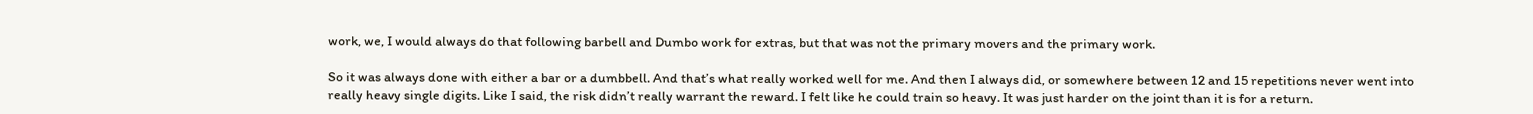work, we, I would always do that following barbell and Dumbo work for extras, but that was not the primary movers and the primary work.

So it was always done with either a bar or a dumbbell. And that’s what really worked well for me. And then I always did, or somewhere between 12 and 15 repetitions never went into really heavy single digits. Like I said, the risk didn’t really warrant the reward. I felt like he could train so heavy. It was just harder on the joint than it is for a return.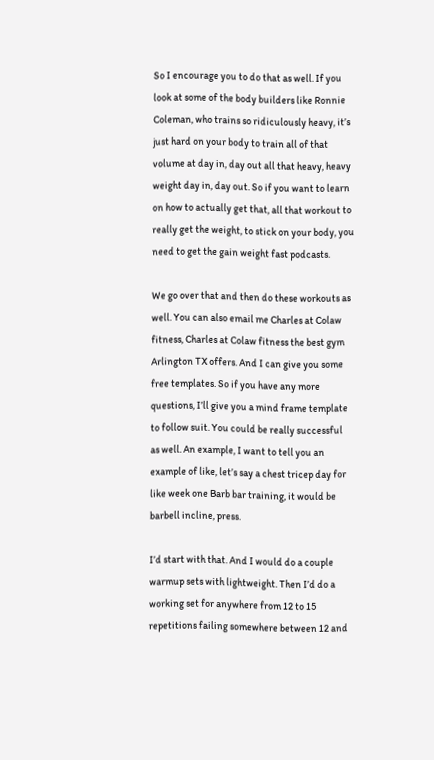So I encourage you to do that as well. If you look at some of the body builders like Ronnie Coleman, who trains so ridiculously heavy, it’s just hard on your body to train all of that volume at day in, day out all that heavy, heavy weight day in, day out. So if you want to learn on how to actually get that, all that workout to really get the weight, to stick on your body, you need to get the gain weight fast podcasts.

We go over that and then do these workouts as well. You can also email me Charles at Colaw fitness, Charles at Colaw fitness the best gym Arlington TX offers. And I can give you some free templates. So if you have any more questions, I’ll give you a mind frame template to follow suit. You could be really successful as well. An example, I want to tell you an example of like, let’s say a chest tricep day for like week one Barb bar training, it would be barbell incline, press.

I’d start with that. And I would do a couple warmup sets with lightweight. Then I’d do a working set for anywhere from 12 to 15 repetitions failing somewhere between 12 and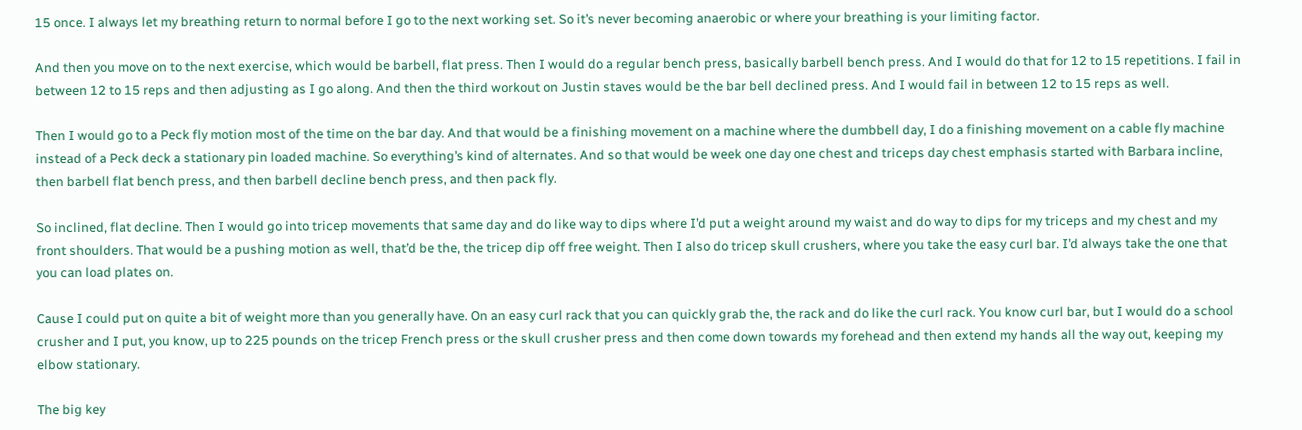15 once. I always let my breathing return to normal before I go to the next working set. So it’s never becoming anaerobic or where your breathing is your limiting factor.

And then you move on to the next exercise, which would be barbell, flat press. Then I would do a regular bench press, basically barbell bench press. And I would do that for 12 to 15 repetitions. I fail in between 12 to 15 reps and then adjusting as I go along. And then the third workout on Justin staves would be the bar bell declined press. And I would fail in between 12 to 15 reps as well.

Then I would go to a Peck fly motion most of the time on the bar day. And that would be a finishing movement on a machine where the dumbbell day, I do a finishing movement on a cable fly machine instead of a Peck deck a stationary pin loaded machine. So everything’s kind of alternates. And so that would be week one day one chest and triceps day chest emphasis started with Barbara incline, then barbell flat bench press, and then barbell decline bench press, and then pack fly.

So inclined, flat decline. Then I would go into tricep movements that same day and do like way to dips where I’d put a weight around my waist and do way to dips for my triceps and my chest and my front shoulders. That would be a pushing motion as well, that’d be the, the tricep dip off free weight. Then I also do tricep skull crushers, where you take the easy curl bar. I’d always take the one that you can load plates on.

Cause I could put on quite a bit of weight more than you generally have. On an easy curl rack that you can quickly grab the, the rack and do like the curl rack. You know curl bar, but I would do a school crusher and I put, you know, up to 225 pounds on the tricep French press or the skull crusher press and then come down towards my forehead and then extend my hands all the way out, keeping my elbow stationary.

The big key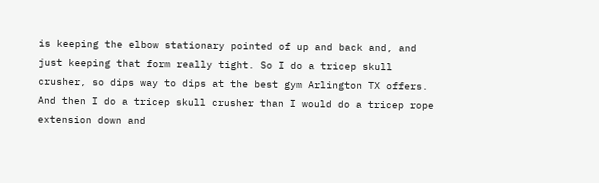is keeping the elbow stationary pointed of up and back and, and just keeping that form really tight. So I do a tricep skull crusher, so dips way to dips at the best gym Arlington TX offers. And then I do a tricep skull crusher than I would do a tricep rope extension down and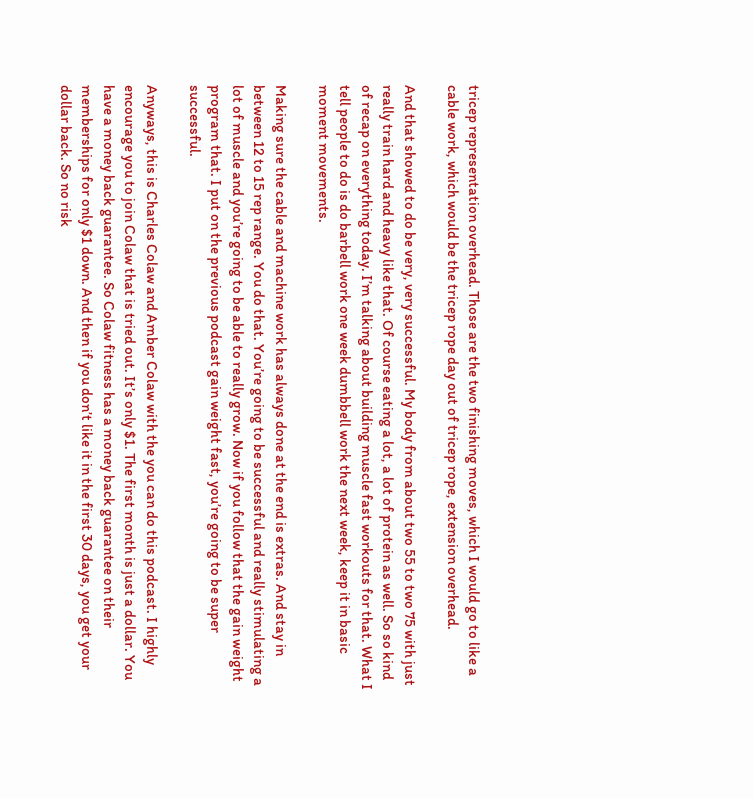tricep representation overhead. Those are the two finishing moves, which I would go to like a cable work, which would be the tricep rope day out of tricep rope, extension overhead.

And that showed to do be very, very successful. My body from about two 55 to two 75 with just really train hard and heavy like that. Of course eating a lot, a lot of protein as well. So so kind of recap on everything today. I’m talking about building muscle fast workouts for that. What I tell people to do is do barbell work one week dumbbell work the next week, keep it in basic moment movements.

Making sure the cable and machine work has always done at the end is extras. And stay in between 12 to 15 rep range. You do that. You’re going to be successful and really stimulating a lot of muscle and you’re going to be able to really grow. Now if you follow that the gain weight program that. I put on the previous podcast gain weight fast, you’re going to be super successful.

Anyways, this is Charles Colaw and Amber Colaw with the you can do this podcast. I highly encourage you to join Colaw that is tried out. It’s only $1. The first month is just a dollar. You have a money back guarantee. So Colaw fitness has a money back guarantee on their memberships for only $1 down. And then if you don’t like it in the first 30 days, you get your dollar back. So no risk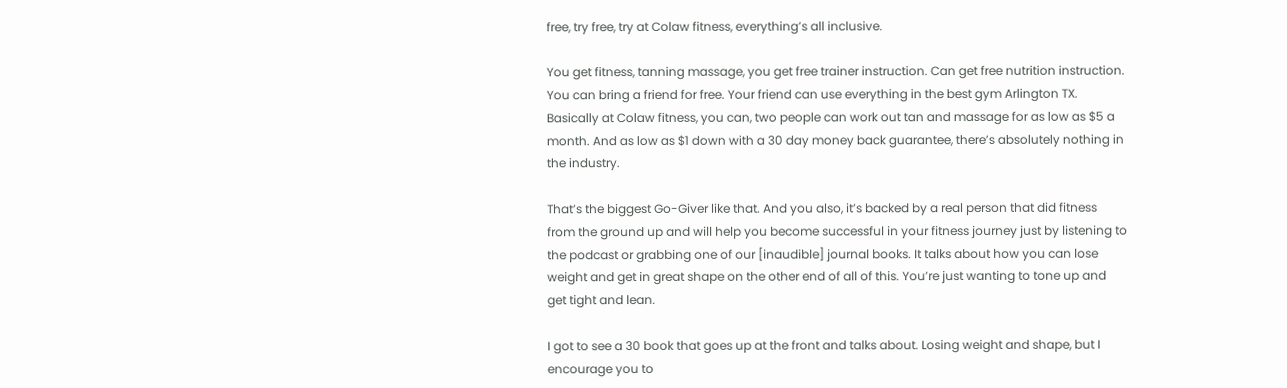free, try free, try at Colaw fitness, everything’s all inclusive.

You get fitness, tanning massage, you get free trainer instruction. Can get free nutrition instruction. You can bring a friend for free. Your friend can use everything in the best gym Arlington TX. Basically at Colaw fitness, you can, two people can work out tan and massage for as low as $5 a month. And as low as $1 down with a 30 day money back guarantee, there’s absolutely nothing in the industry.

That’s the biggest Go-Giver like that. And you also, it’s backed by a real person that did fitness from the ground up and will help you become successful in your fitness journey just by listening to the podcast or grabbing one of our [inaudible] journal books. It talks about how you can lose weight and get in great shape on the other end of all of this. You’re just wanting to tone up and get tight and lean.

I got to see a 30 book that goes up at the front and talks about. Losing weight and shape, but I encourage you to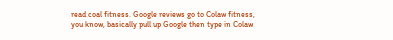read coal fitness. Google reviews go to Colaw fitness, you know, basically pull up Google then type in Colaw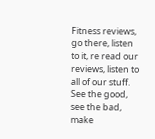Fitness reviews, go there, listen to it, re read our reviews, listen to all of our stuff. See the good, see the bad, make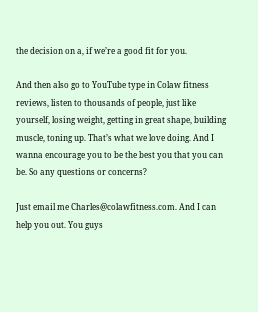the decision on a, if we’re a good fit for you.

And then also go to YouTube type in Colaw fitness reviews, listen to thousands of people, just like yourself, losing weight, getting in great shape, building muscle, toning up. That’s what we love doing. And I wanna encourage you to be the best you that you can be. So any questions or concerns?

Just email me Charles@colawfitness.com. And I can help you out. You guys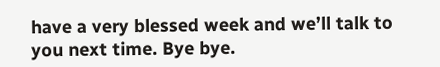have a very blessed week and we’ll talk to you next time. Bye bye.